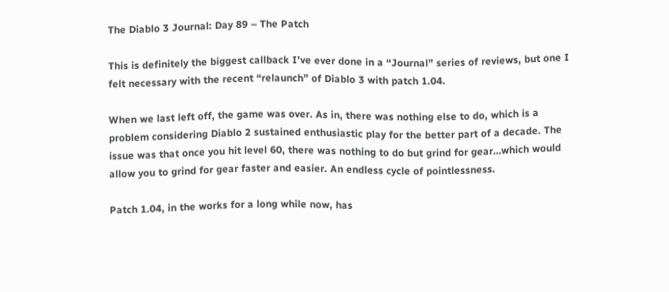The Diablo 3 Journal: Day 89 – The Patch

This is definitely the biggest callback I’ve ever done in a “Journal” series of reviews, but one I felt necessary with the recent “relaunch” of Diablo 3 with patch 1.04.

When we last left off, the game was over. As in, there was nothing else to do, which is a problem considering Diablo 2 sustained enthusiastic play for the better part of a decade. The issue was that once you hit level 60, there was nothing to do but grind for gear…which would allow you to grind for gear faster and easier. An endless cycle of pointlessness.

Patch 1.04, in the works for a long while now, has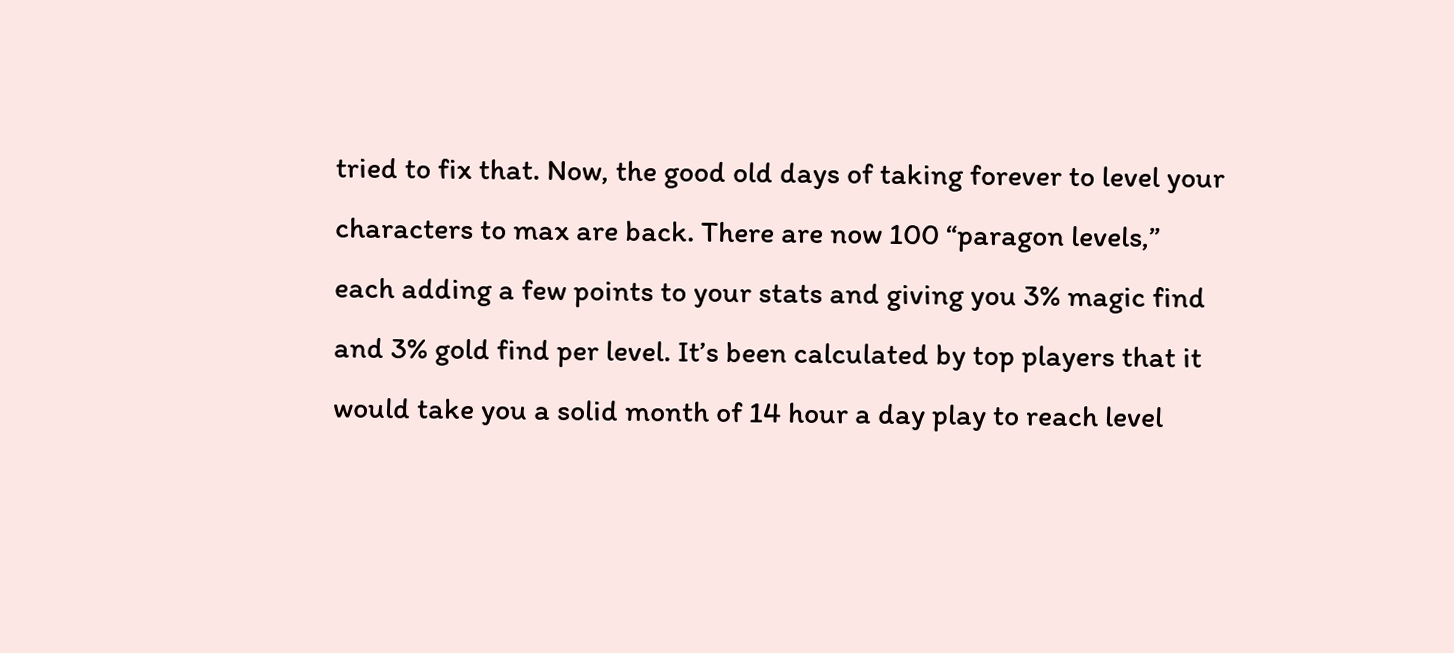tried to fix that. Now, the good old days of taking forever to level your characters to max are back. There are now 100 “paragon levels,” each adding a few points to your stats and giving you 3% magic find and 3% gold find per level. It’s been calculated by top players that it would take you a solid month of 14 hour a day play to reach level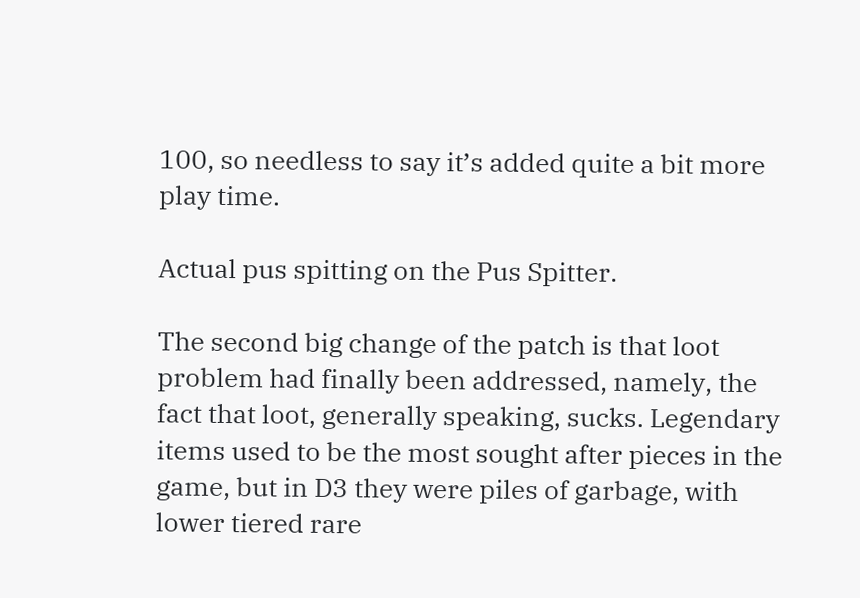100, so needless to say it’s added quite a bit more play time.

Actual pus spitting on the Pus Spitter.

The second big change of the patch is that loot problem had finally been addressed, namely, the fact that loot, generally speaking, sucks. Legendary items used to be the most sought after pieces in the game, but in D3 they were piles of garbage, with lower tiered rare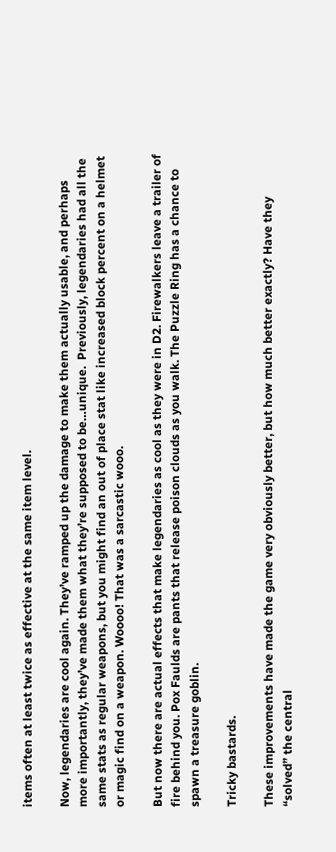items often at least twice as effective at the same item level.

Now, legendaries are cool again. They’ve ramped up the damage to make them actually usable, and perhaps more importantly, they’ve made them what they’re supposed to be…unique.  Previously, legendaries had all the same stats as regular weapons, but you might find an out of place stat like increased block percent on a helmet or magic find on a weapon. Woooo! That was a sarcastic wooo.

But now there are actual effects that make legendaries as cool as they were in D2. Firewalkers leave a trailer of fire behind you. Pox Faulds are pants that release poison clouds as you walk. The Puzzle Ring has a chance to spawn a treasure goblin.

Tricky bastards.

These improvements have made the game very obviously better, but how much better exactly? Have they “solved” the central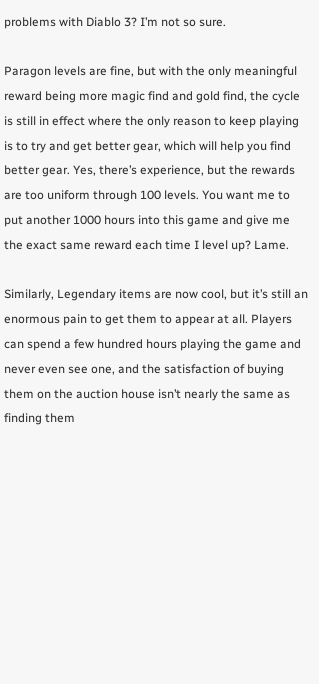problems with Diablo 3? I’m not so sure.

Paragon levels are fine, but with the only meaningful reward being more magic find and gold find, the cycle is still in effect where the only reason to keep playing is to try and get better gear, which will help you find better gear. Yes, there’s experience, but the rewards are too uniform through 100 levels. You want me to put another 1000 hours into this game and give me the exact same reward each time I level up? Lame.

Similarly, Legendary items are now cool, but it’s still an enormous pain to get them to appear at all. Players can spend a few hundred hours playing the game and never even see one, and the satisfaction of buying them on the auction house isn’t nearly the same as finding them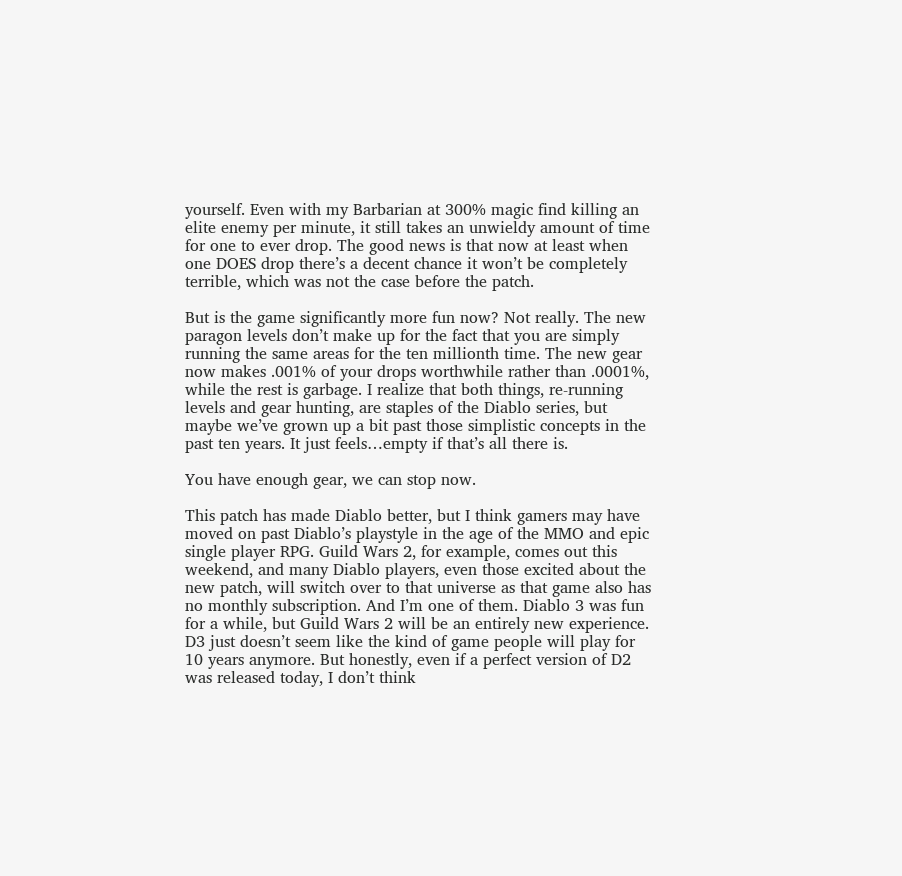yourself. Even with my Barbarian at 300% magic find killing an elite enemy per minute, it still takes an unwieldy amount of time for one to ever drop. The good news is that now at least when one DOES drop there’s a decent chance it won’t be completely terrible, which was not the case before the patch.

But is the game significantly more fun now? Not really. The new paragon levels don’t make up for the fact that you are simply running the same areas for the ten millionth time. The new gear now makes .001% of your drops worthwhile rather than .0001%, while the rest is garbage. I realize that both things, re-running levels and gear hunting, are staples of the Diablo series, but maybe we’ve grown up a bit past those simplistic concepts in the past ten years. It just feels…empty if that’s all there is.

You have enough gear, we can stop now.

This patch has made Diablo better, but I think gamers may have moved on past Diablo’s playstyle in the age of the MMO and epic single player RPG. Guild Wars 2, for example, comes out this weekend, and many Diablo players, even those excited about the new patch, will switch over to that universe as that game also has no monthly subscription. And I’m one of them. Diablo 3 was fun for a while, but Guild Wars 2 will be an entirely new experience. D3 just doesn’t seem like the kind of game people will play for 10 years anymore. But honestly, even if a perfect version of D2 was released today, I don’t think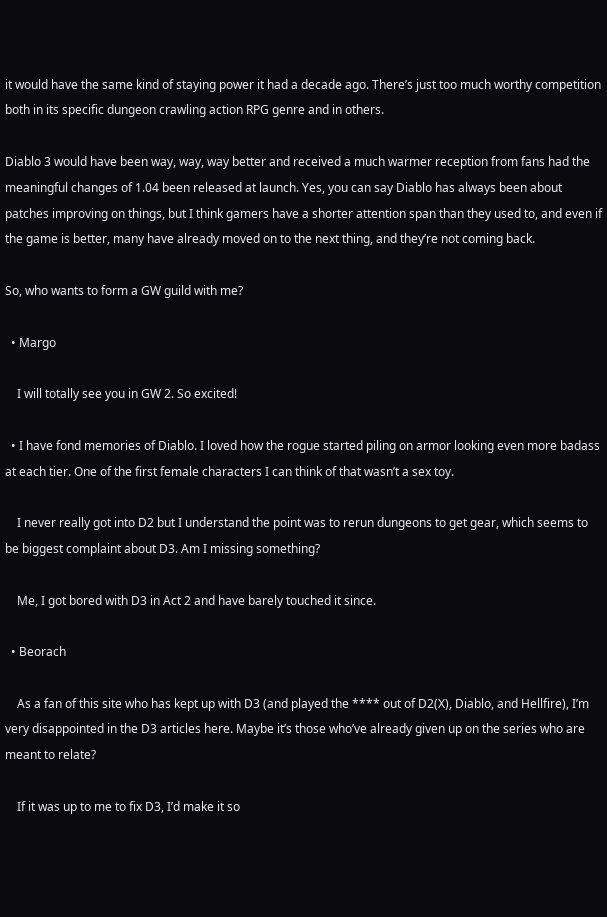it would have the same kind of staying power it had a decade ago. There’s just too much worthy competition both in its specific dungeon crawling action RPG genre and in others.

Diablo 3 would have been way, way, way better and received a much warmer reception from fans had the meaningful changes of 1.04 been released at launch. Yes, you can say Diablo has always been about patches improving on things, but I think gamers have a shorter attention span than they used to, and even if the game is better, many have already moved on to the next thing, and they’re not coming back.

So, who wants to form a GW guild with me?

  • Margo

    I will totally see you in GW 2. So excited!

  • I have fond memories of Diablo. I loved how the rogue started piling on armor looking even more badass at each tier. One of the first female characters I can think of that wasn’t a sex toy.

    I never really got into D2 but I understand the point was to rerun dungeons to get gear, which seems to be biggest complaint about D3. Am I missing something?

    Me, I got bored with D3 in Act 2 and have barely touched it since.

  • Beorach

    As a fan of this site who has kept up with D3 (and played the **** out of D2(X), Diablo, and Hellfire), I’m very disappointed in the D3 articles here. Maybe it’s those who’ve already given up on the series who are meant to relate?

    If it was up to me to fix D3, I’d make it so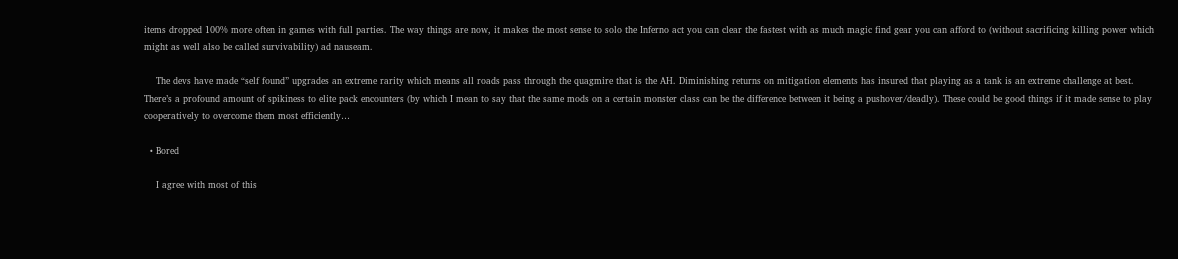items dropped 100% more often in games with full parties. The way things are now, it makes the most sense to solo the Inferno act you can clear the fastest with as much magic find gear you can afford to (without sacrificing killing power which might as well also be called survivability) ad nauseam.

    The devs have made “self found” upgrades an extreme rarity which means all roads pass through the quagmire that is the AH. Diminishing returns on mitigation elements has insured that playing as a tank is an extreme challenge at best. There’s a profound amount of spikiness to elite pack encounters (by which I mean to say that the same mods on a certain monster class can be the difference between it being a pushover/deadly). These could be good things if it made sense to play cooperatively to overcome them most efficiently…

  • Bored

    I agree with most of this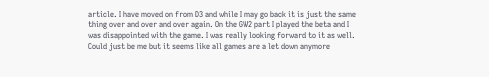article. I have moved on from D3 and while I may go back it is just the same thing over and over and over again. On the GW2 part I played the beta and I was disappointed with the game. I was really looking forward to it as well. Could just be me but it seems like all games are a let down anymore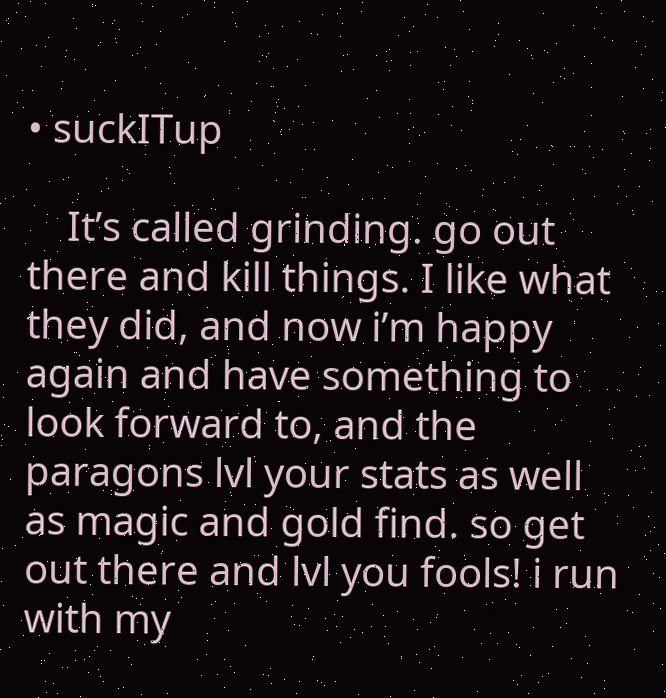• suckITup

    It’s called grinding. go out there and kill things. I like what they did, and now i’m happy again and have something to look forward to, and the paragons lvl your stats as well as magic and gold find. so get out there and lvl you fools! i run with my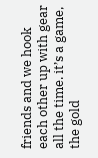friends and we hook each other up with gear all the time. it’s a game, the gold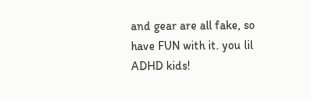and gear are all fake, so have FUN with it. you lil ADHD kids!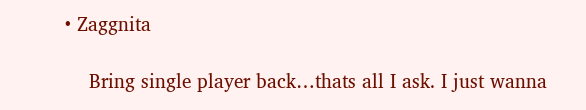• Zaggnita

    Bring single player back…thats all I ask. I just wanna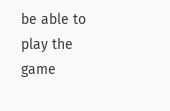be able to play the game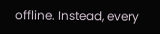offline. Instead, every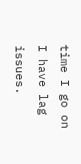time I go on I have lag issues.